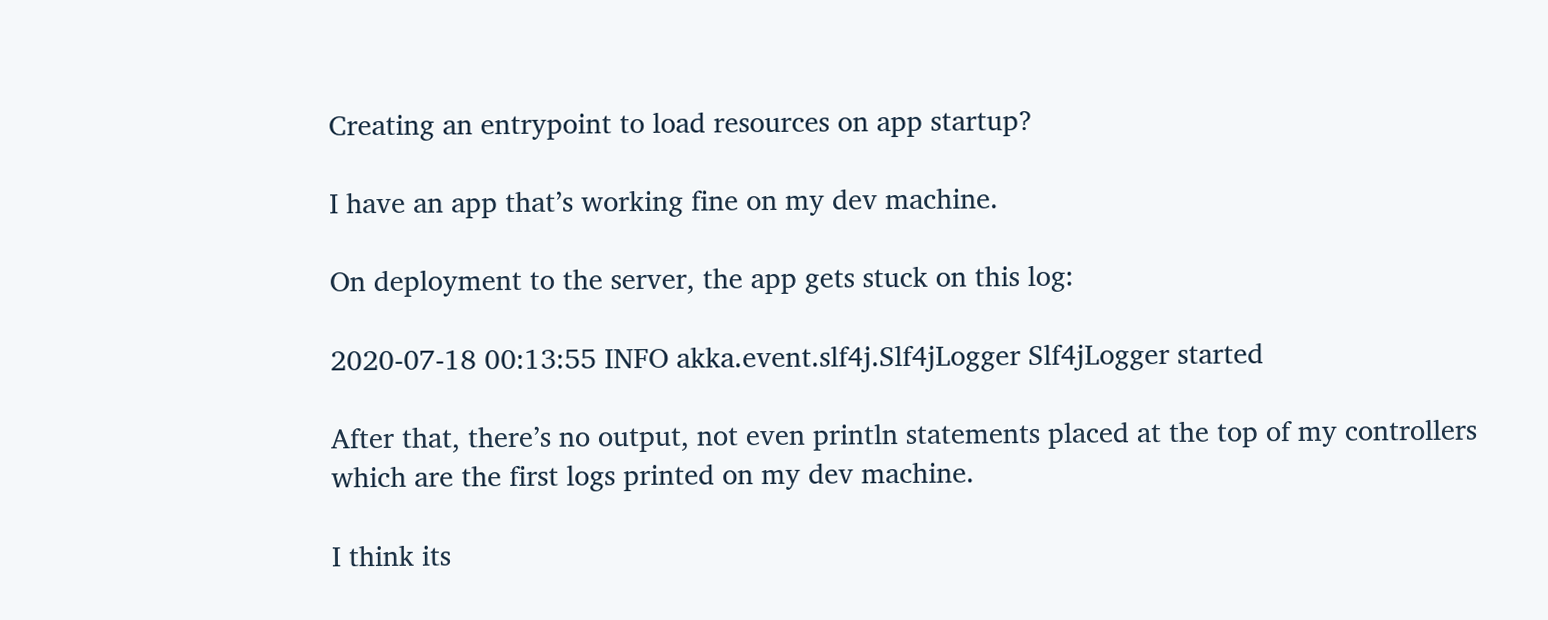Creating an entrypoint to load resources on app startup?

I have an app that’s working fine on my dev machine.

On deployment to the server, the app gets stuck on this log:

2020-07-18 00:13:55 INFO akka.event.slf4j.Slf4jLogger Slf4jLogger started

After that, there’s no output, not even println statements placed at the top of my controllers which are the first logs printed on my dev machine.

I think its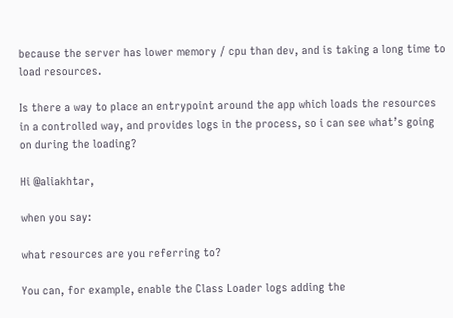because the server has lower memory / cpu than dev, and is taking a long time to load resources.

Is there a way to place an entrypoint around the app which loads the resources in a controlled way, and provides logs in the process, so i can see what’s going on during the loading?

Hi @aliakhtar,

when you say:

what resources are you referring to?

You can, for example, enable the Class Loader logs adding the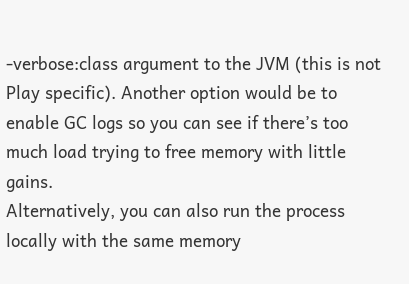-verbose:class argument to the JVM (this is not Play specific). Another option would be to enable GC logs so you can see if there’s too much load trying to free memory with little gains.
Alternatively, you can also run the process locally with the same memory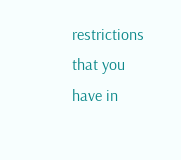restrictions that you have in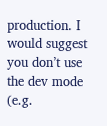production. I would suggest you don’t use the dev mode (e.g.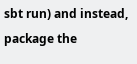sbt run) and instead, package the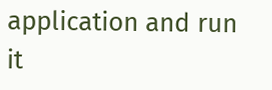application and run it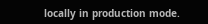locally in production mode.